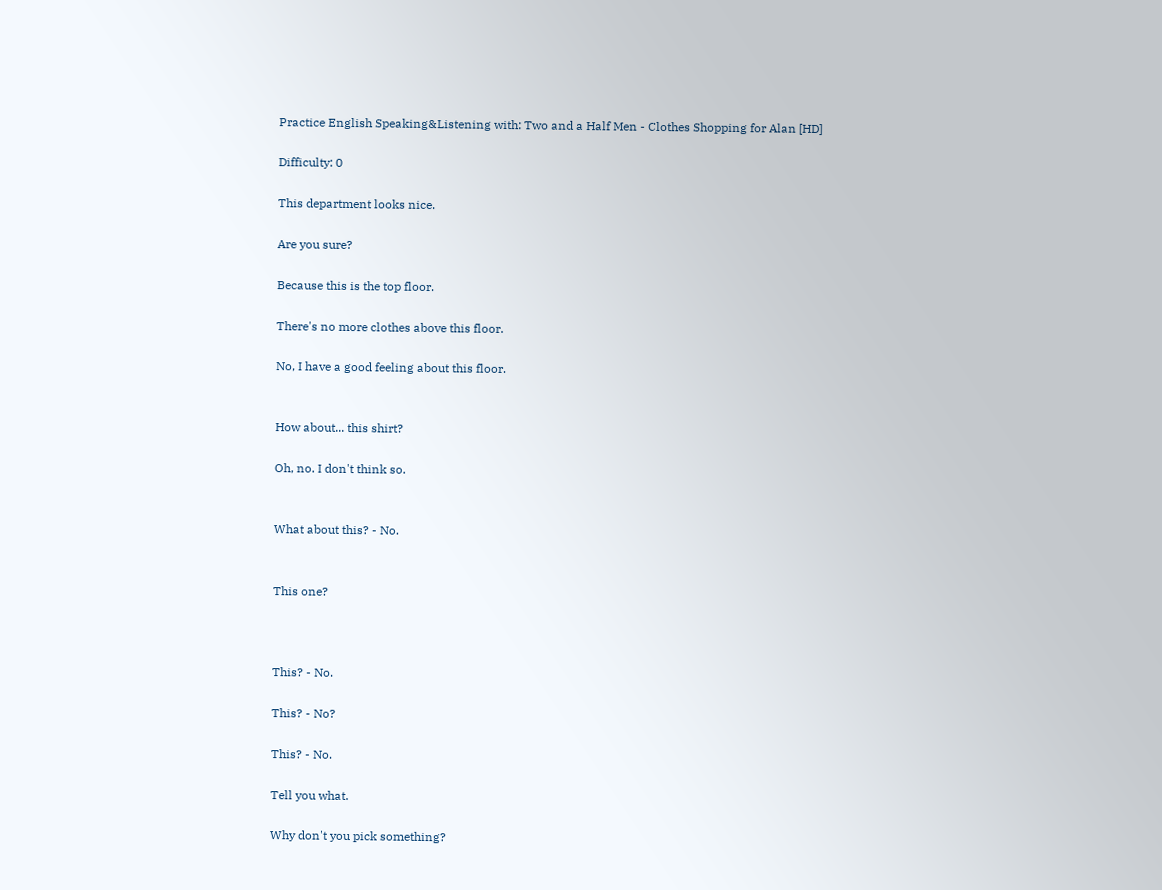Practice English Speaking&Listening with: Two and a Half Men - Clothes Shopping for Alan [HD]

Difficulty: 0

This department looks nice.

Are you sure?

Because this is the top floor.

There's no more clothes above this floor.

No, I have a good feeling about this floor.


How about... this shirt?

Oh, no. I don't think so.


What about this? - No.


This one?



This? - No.

This? - No?

This? - No.

Tell you what.

Why don't you pick something?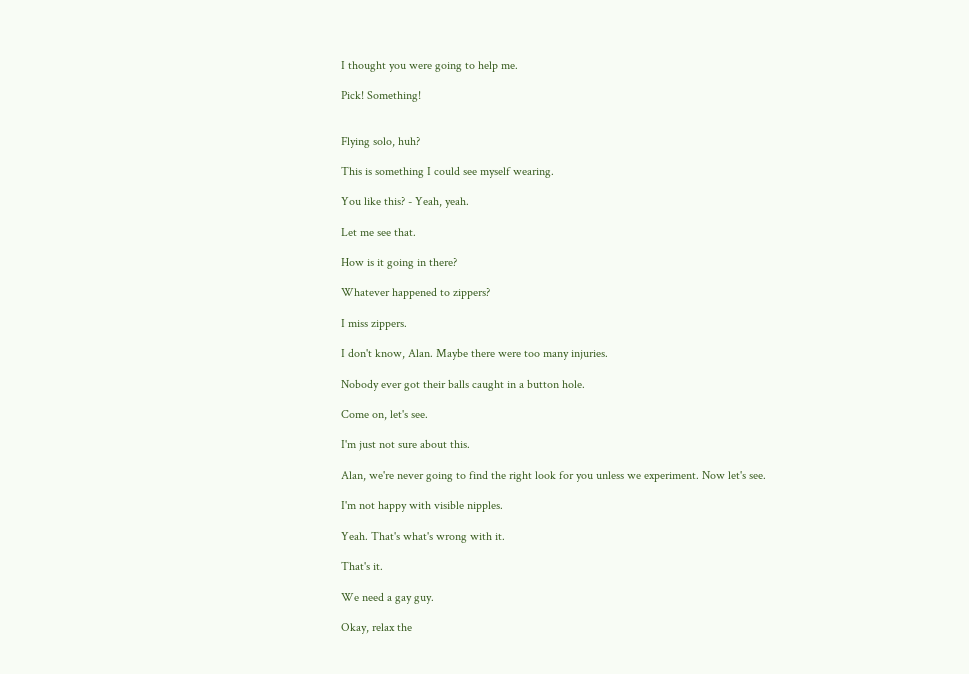I thought you were going to help me.

Pick! Something!


Flying solo, huh?

This is something I could see myself wearing.

You like this? - Yeah, yeah.

Let me see that.

How is it going in there?

Whatever happened to zippers?

I miss zippers.

I don't know, Alan. Maybe there were too many injuries.

Nobody ever got their balls caught in a button hole.

Come on, let's see.

I'm just not sure about this.

Alan, we're never going to find the right look for you unless we experiment. Now let's see.

I'm not happy with visible nipples.

Yeah. That's what's wrong with it.

That's it.

We need a gay guy.

Okay, relax the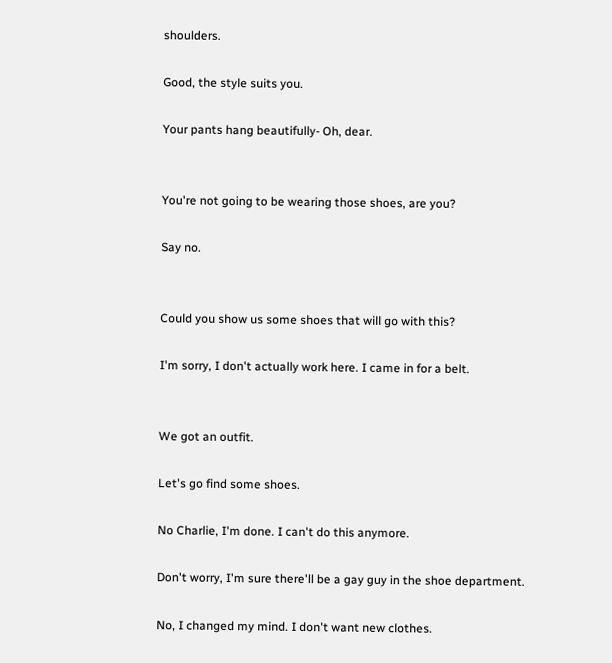shoulders.

Good, the style suits you.

Your pants hang beautifully- Oh, dear.


You're not going to be wearing those shoes, are you?

Say no.


Could you show us some shoes that will go with this?

I'm sorry, I don't actually work here. I came in for a belt.


We got an outfit.

Let's go find some shoes.

No Charlie, I'm done. I can't do this anymore.

Don't worry, I'm sure there'll be a gay guy in the shoe department.

No, I changed my mind. I don't want new clothes.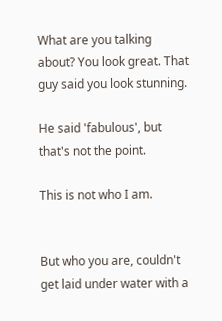What are you talking about? You look great. That guy said you look stunning.

He said 'fabulous', but that's not the point.

This is not who I am.


But who you are, couldn't get laid under water with a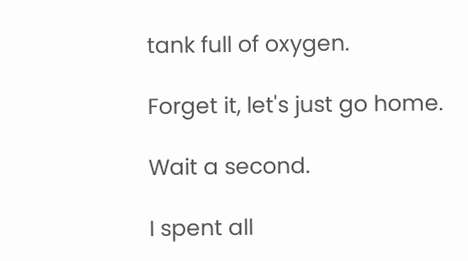tank full of oxygen.

Forget it, let's just go home.

Wait a second.

I spent all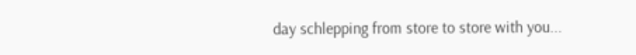day schlepping from store to store with you...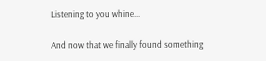Listening to you whine...

And now that we finally found something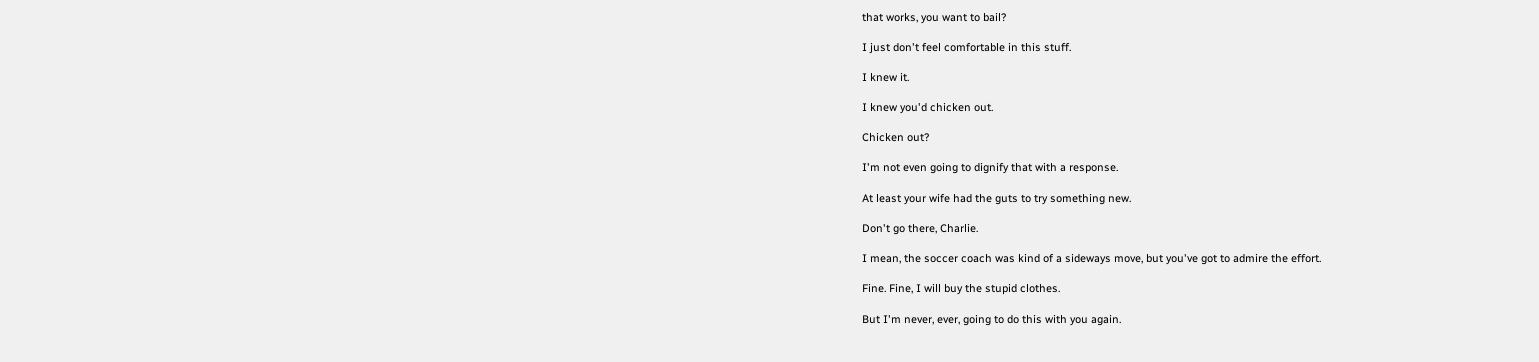that works, you want to bail?

I just don't feel comfortable in this stuff.

I knew it.

I knew you'd chicken out.

Chicken out?

I'm not even going to dignify that with a response.

At least your wife had the guts to try something new.

Don't go there, Charlie.

I mean, the soccer coach was kind of a sideways move, but you've got to admire the effort.

Fine. Fine, I will buy the stupid clothes.

But I'm never, ever, going to do this with you again.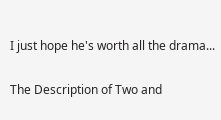I just hope he's worth all the drama...

The Description of Two and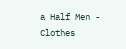a Half Men - Clothes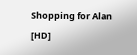Shopping for Alan [HD]